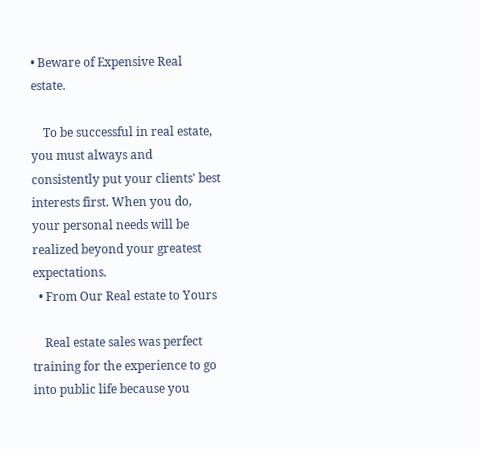• Beware of Expensive Real estate.

    To be successful in real estate, you must always and consistently put your clients' best interests first. When you do, your personal needs will be realized beyond your greatest expectations.
  • From Our Real estate to Yours

    Real estate sales was perfect training for the experience to go into public life because you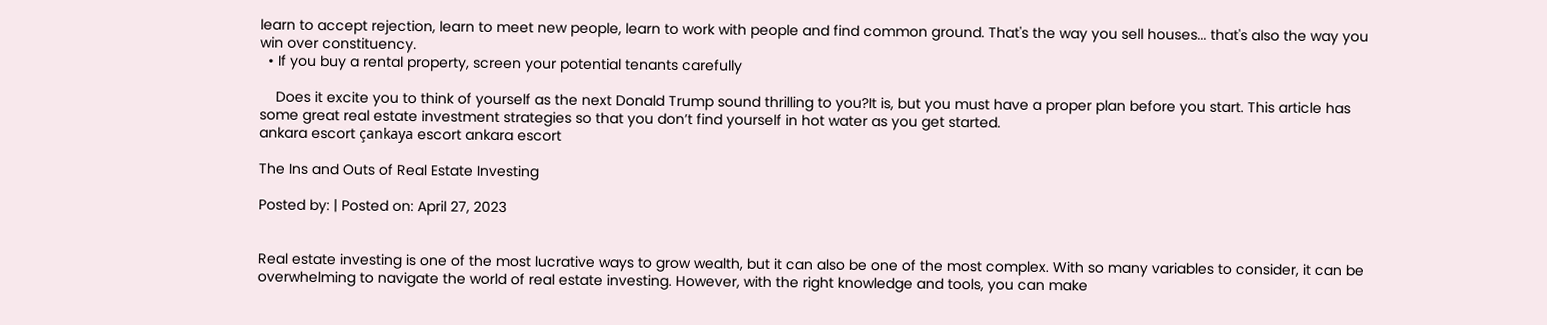learn to accept rejection, learn to meet new people, learn to work with people and find common ground. That's the way you sell houses... that's also the way you win over constituency.
  • If you buy a rental property, screen your potential tenants carefully

    Does it excite you to think of yourself as the next Donald Trump sound thrilling to you?It is, but you must have a proper plan before you start. This article has some great real estate investment strategies so that you don’t find yourself in hot water as you get started.
ankara escort çankaya escort ankara escort

The Ins and Outs of Real Estate Investing

Posted by: | Posted on: April 27, 2023


Real estate investing is one of the most lucrative ways to grow wealth, but it can also be one of the most complex. With so many variables to consider, it can be overwhelming to navigate the world of real estate investing. However, with the right knowledge and tools, you can make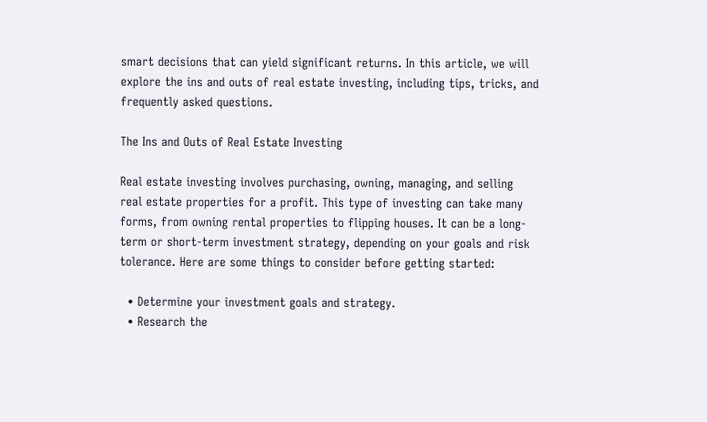smart decisions that can yield significant returns. In this article, we will explore the ins and outs of real estate investing, including tips, tricks, and frequently asked questions.

The Ins and Outs of Real Estate Investing

Real estate investing involves purchasing, owning, managing, and selling real estate properties for a profit. This type of investing can take many forms, from owning rental properties to flipping houses. It can be a long-term or short-term investment strategy, depending on your goals and risk tolerance. Here are some things to consider before getting started:

  • Determine your investment goals and strategy.
  • Research the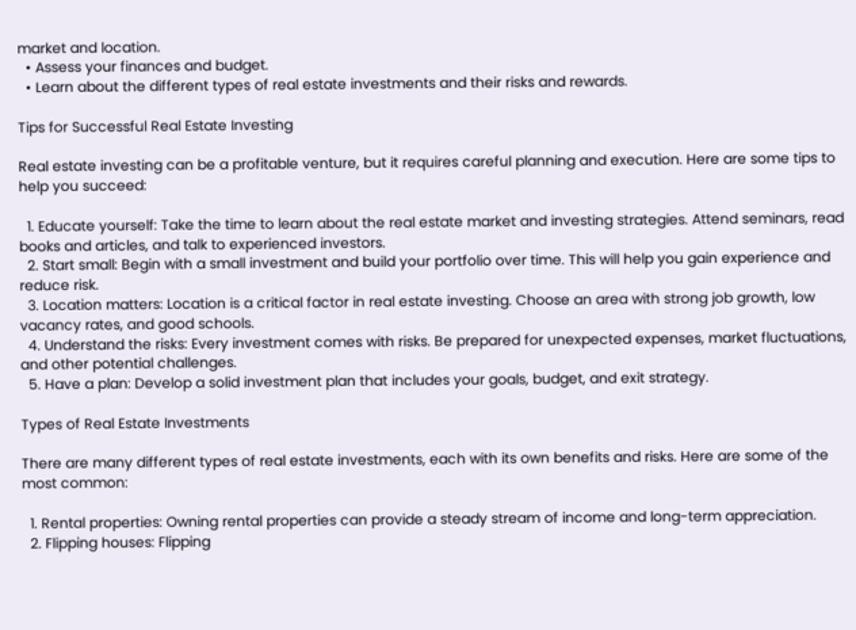market and location.
  • Assess your finances and budget.
  • Learn about the different types of real estate investments and their risks and rewards.

Tips for Successful Real Estate Investing

Real estate investing can be a profitable venture, but it requires careful planning and execution. Here are some tips to help you succeed:

  1. Educate yourself: Take the time to learn about the real estate market and investing strategies. Attend seminars, read books and articles, and talk to experienced investors.
  2. Start small: Begin with a small investment and build your portfolio over time. This will help you gain experience and reduce risk.
  3. Location matters: Location is a critical factor in real estate investing. Choose an area with strong job growth, low vacancy rates, and good schools.
  4. Understand the risks: Every investment comes with risks. Be prepared for unexpected expenses, market fluctuations, and other potential challenges.
  5. Have a plan: Develop a solid investment plan that includes your goals, budget, and exit strategy.

Types of Real Estate Investments

There are many different types of real estate investments, each with its own benefits and risks. Here are some of the most common:

  1. Rental properties: Owning rental properties can provide a steady stream of income and long-term appreciation.
  2. Flipping houses: Flipping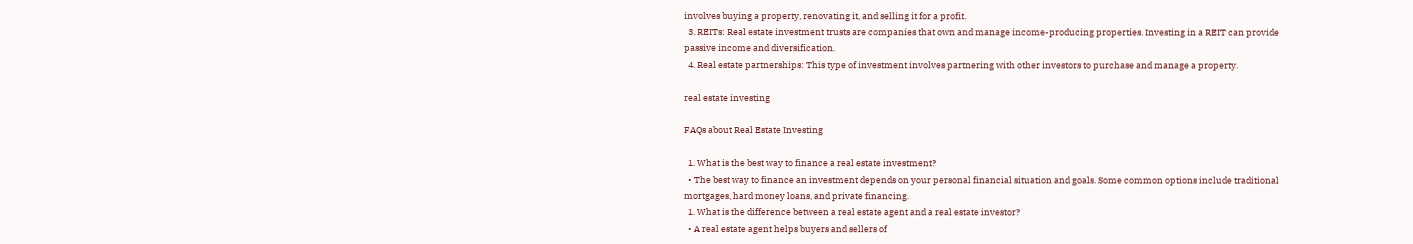involves buying a property, renovating it, and selling it for a profit.
  3. REITs: Real estate investment trusts are companies that own and manage income-producing properties. Investing in a REIT can provide passive income and diversification.
  4. Real estate partnerships: This type of investment involves partnering with other investors to purchase and manage a property.

real estate investing

FAQs about Real Estate Investing

  1. What is the best way to finance a real estate investment?
  • The best way to finance an investment depends on your personal financial situation and goals. Some common options include traditional mortgages, hard money loans, and private financing.
  1. What is the difference between a real estate agent and a real estate investor?
  • A real estate agent helps buyers and sellers of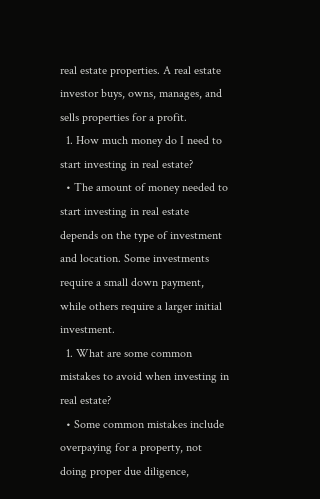real estate properties. A real estate investor buys, owns, manages, and sells properties for a profit.
  1. How much money do I need to start investing in real estate?
  • The amount of money needed to start investing in real estate depends on the type of investment and location. Some investments require a small down payment, while others require a larger initial investment.
  1. What are some common mistakes to avoid when investing in real estate?
  • Some common mistakes include overpaying for a property, not doing proper due diligence,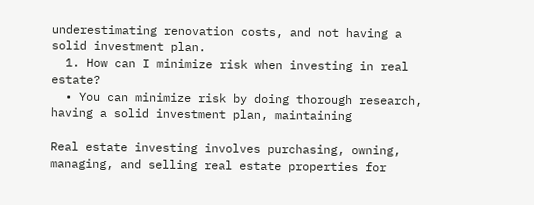underestimating renovation costs, and not having a solid investment plan.
  1. How can I minimize risk when investing in real estate?
  • You can minimize risk by doing thorough research, having a solid investment plan, maintaining

Real estate investing involves purchasing, owning, managing, and selling real estate properties for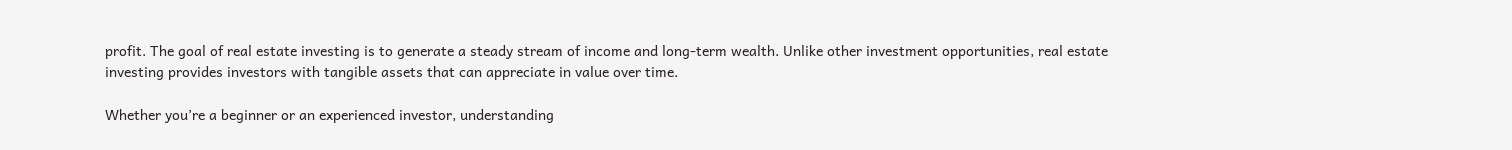profit. The goal of real estate investing is to generate a steady stream of income and long-term wealth. Unlike other investment opportunities, real estate investing provides investors with tangible assets that can appreciate in value over time.

Whether you’re a beginner or an experienced investor, understanding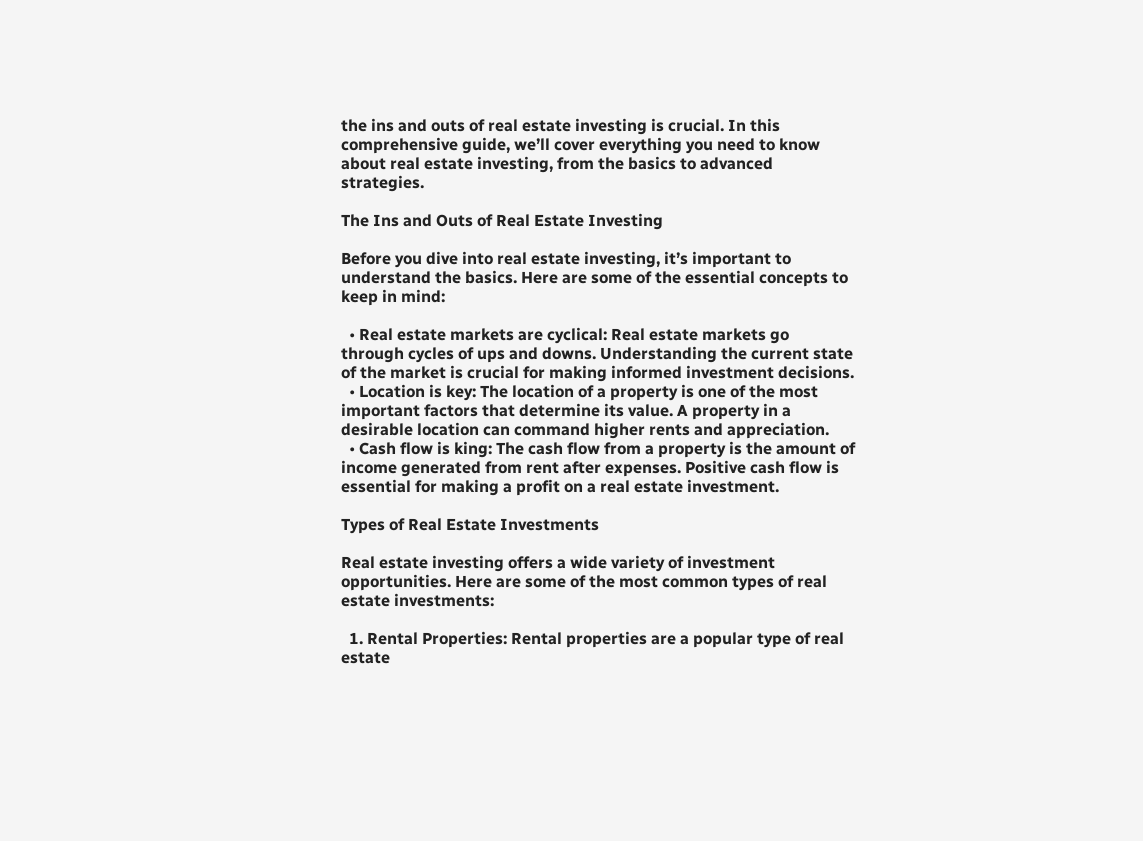the ins and outs of real estate investing is crucial. In this comprehensive guide, we’ll cover everything you need to know about real estate investing, from the basics to advanced strategies.

The Ins and Outs of Real Estate Investing

Before you dive into real estate investing, it’s important to understand the basics. Here are some of the essential concepts to keep in mind:

  • Real estate markets are cyclical: Real estate markets go through cycles of ups and downs. Understanding the current state of the market is crucial for making informed investment decisions.
  • Location is key: The location of a property is one of the most important factors that determine its value. A property in a desirable location can command higher rents and appreciation.
  • Cash flow is king: The cash flow from a property is the amount of income generated from rent after expenses. Positive cash flow is essential for making a profit on a real estate investment.

Types of Real Estate Investments

Real estate investing offers a wide variety of investment opportunities. Here are some of the most common types of real estate investments:

  1. Rental Properties: Rental properties are a popular type of real estate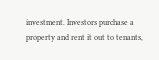investment. Investors purchase a property and rent it out to tenants,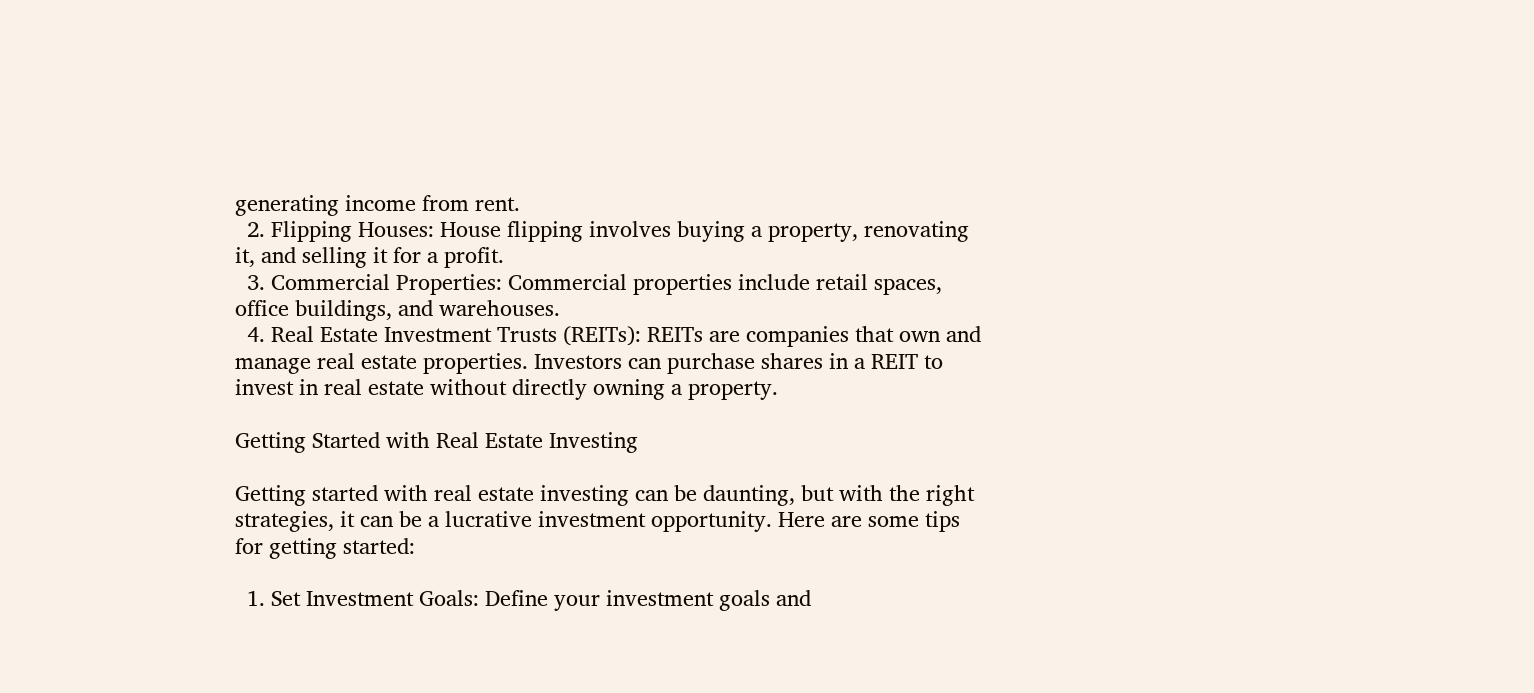generating income from rent.
  2. Flipping Houses: House flipping involves buying a property, renovating it, and selling it for a profit.
  3. Commercial Properties: Commercial properties include retail spaces, office buildings, and warehouses.
  4. Real Estate Investment Trusts (REITs): REITs are companies that own and manage real estate properties. Investors can purchase shares in a REIT to invest in real estate without directly owning a property.

Getting Started with Real Estate Investing

Getting started with real estate investing can be daunting, but with the right strategies, it can be a lucrative investment opportunity. Here are some tips for getting started:

  1. Set Investment Goals: Define your investment goals and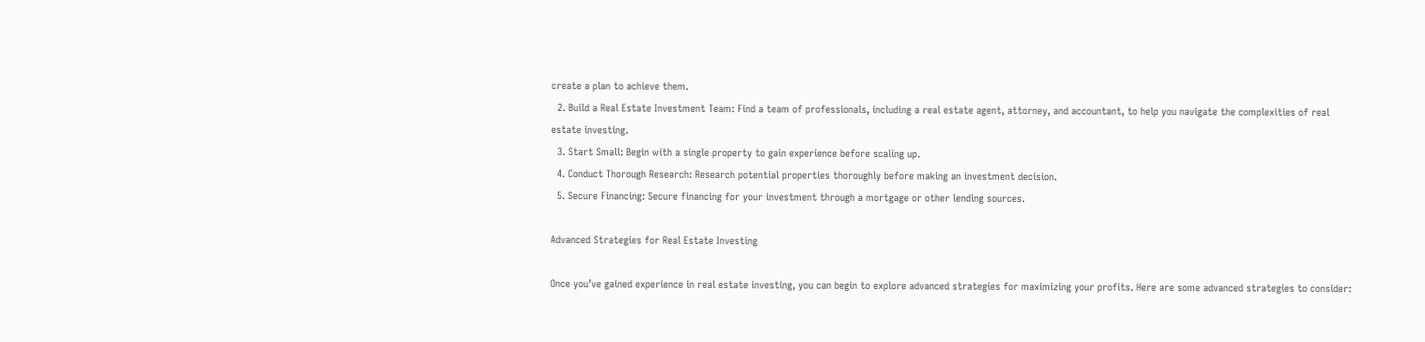create a plan to achieve them.
  2. Build a Real Estate Investment Team: Find a team of professionals, including a real estate agent, attorney, and accountant, to help you navigate the complexities of real estate investing.
  3. Start Small: Begin with a single property to gain experience before scaling up.
  4. Conduct Thorough Research: Research potential properties thoroughly before making an investment decision.
  5. Secure Financing: Secure financing for your investment through a mortgage or other lending sources.

Advanced Strategies for Real Estate Investing

Once you’ve gained experience in real estate investing, you can begin to explore advanced strategies for maximizing your profits. Here are some advanced strategies to consider: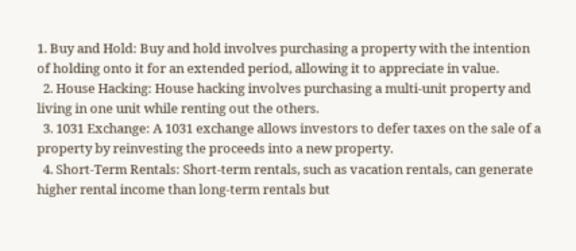1. Buy and Hold: Buy and hold involves purchasing a property with the intention of holding onto it for an extended period, allowing it to appreciate in value.
  2. House Hacking: House hacking involves purchasing a multi-unit property and living in one unit while renting out the others.
  3. 1031 Exchange: A 1031 exchange allows investors to defer taxes on the sale of a property by reinvesting the proceeds into a new property.
  4. Short-Term Rentals: Short-term rentals, such as vacation rentals, can generate higher rental income than long-term rentals but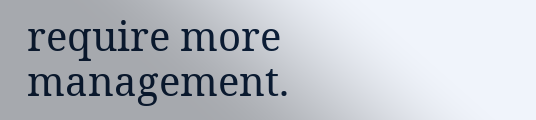require more management.